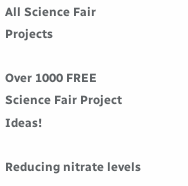All Science Fair Projects

Over 1000 FREE Science Fair Project Ideas!

Reducing nitrate levels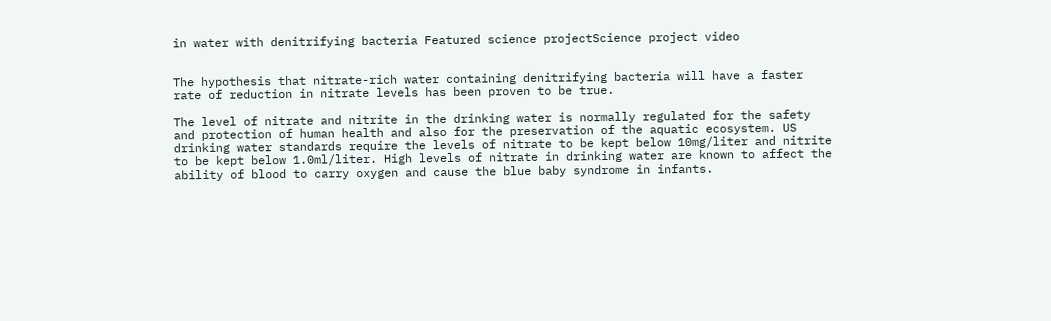in water with denitrifying bacteria Featured science projectScience project video


The hypothesis that nitrate-rich water containing denitrifying bacteria will have a faster rate of reduction in nitrate levels has been proven to be true.

The level of nitrate and nitrite in the drinking water is normally regulated for the safety and protection of human health and also for the preservation of the aquatic ecosystem. US drinking water standards require the levels of nitrate to be kept below 10mg/liter and nitrite to be kept below 1.0ml/liter. High levels of nitrate in drinking water are known to affect the ability of blood to carry oxygen and cause the blue baby syndrome in infants.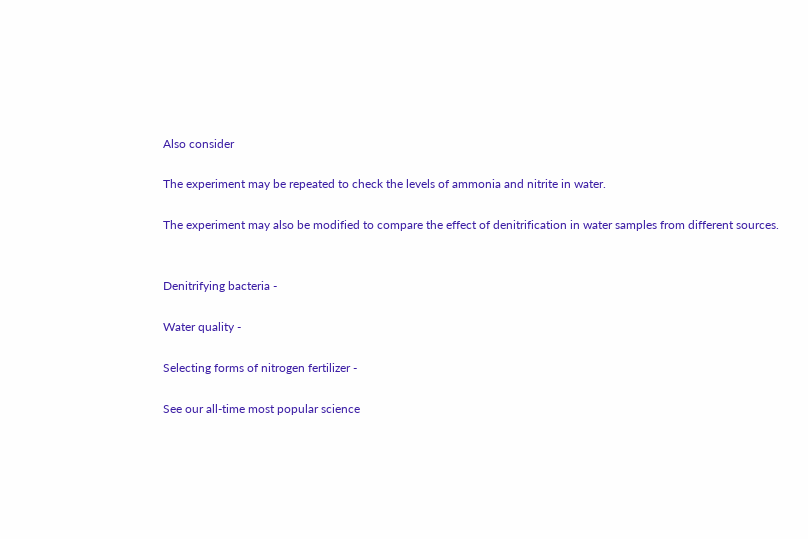Also consider

The experiment may be repeated to check the levels of ammonia and nitrite in water.

The experiment may also be modified to compare the effect of denitrification in water samples from different sources.


Denitrifying bacteria -

Water quality -

Selecting forms of nitrogen fertilizer -

See our all-time most popular science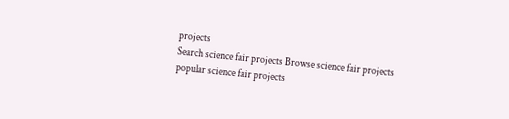projects
Search science fair projects Browse science fair projects
popular science fair projects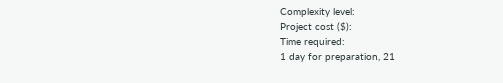Complexity level:
Project cost ($):
Time required:
1 day for preparation, 21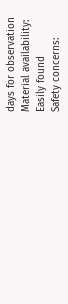days for observation
Material availability:
Easily found
Safety concerns: